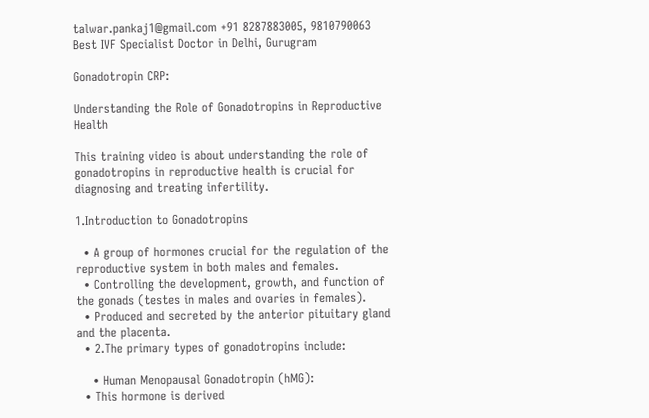talwar.pankaj1@gmail.com +91 8287883005, 9810790063
Best IVF Specialist Doctor in Delhi, Gurugram

Gonadotropin CRP:

Understanding the Role of Gonadotropins in Reproductive Health

This training video is about understanding the role of gonadotropins in reproductive health is crucial for diagnosing and treating infertility.

1.Introduction to Gonadotropins

  • A group of hormones crucial for the regulation of the reproductive system in both males and females.
  • Controlling the development, growth, and function of the gonads (testes in males and ovaries in females).
  • Produced and secreted by the anterior pituitary gland and the placenta.
  • 2.The primary types of gonadotropins include:

    • Human Menopausal Gonadotropin (hMG):
  • This hormone is derived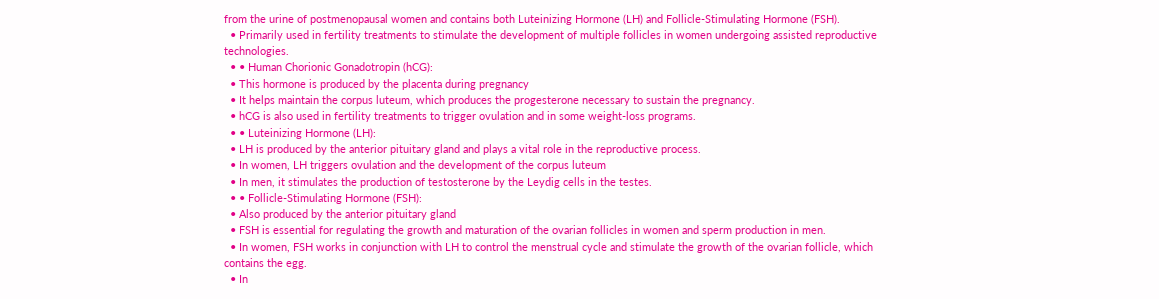from the urine of postmenopausal women and contains both Luteinizing Hormone (LH) and Follicle-Stimulating Hormone (FSH).
  • Primarily used in fertility treatments to stimulate the development of multiple follicles in women undergoing assisted reproductive technologies.
  • • Human Chorionic Gonadotropin (hCG):
  • This hormone is produced by the placenta during pregnancy
  • It helps maintain the corpus luteum, which produces the progesterone necessary to sustain the pregnancy.
  • hCG is also used in fertility treatments to trigger ovulation and in some weight-loss programs.
  • • Luteinizing Hormone (LH):
  • LH is produced by the anterior pituitary gland and plays a vital role in the reproductive process.
  • In women, LH triggers ovulation and the development of the corpus luteum
  • In men, it stimulates the production of testosterone by the Leydig cells in the testes.
  • • Follicle-Stimulating Hormone (FSH):
  • Also produced by the anterior pituitary gland
  • FSH is essential for regulating the growth and maturation of the ovarian follicles in women and sperm production in men.
  • In women, FSH works in conjunction with LH to control the menstrual cycle and stimulate the growth of the ovarian follicle, which contains the egg.
  • In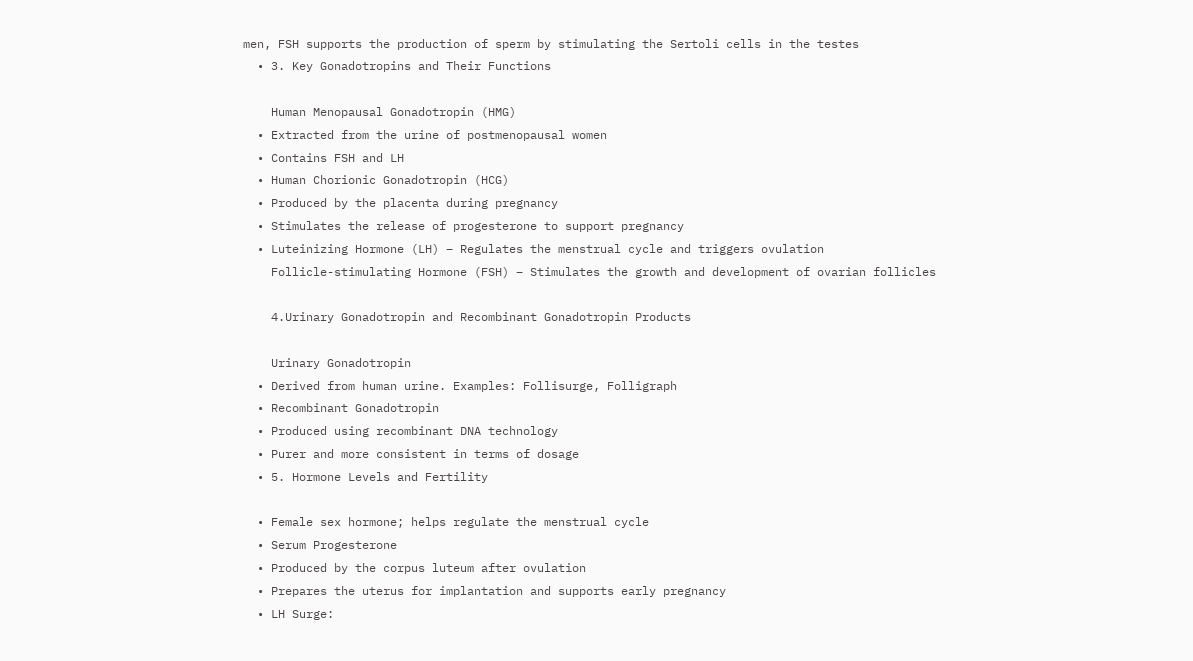men, FSH supports the production of sperm by stimulating the Sertoli cells in the testes
  • 3. Key Gonadotropins and Their Functions

    Human Menopausal Gonadotropin (HMG)
  • Extracted from the urine of postmenopausal women
  • Contains FSH and LH
  • Human Chorionic Gonadotropin (HCG)
  • Produced by the placenta during pregnancy
  • Stimulates the release of progesterone to support pregnancy
  • Luteinizing Hormone (LH) – Regulates the menstrual cycle and triggers ovulation
    Follicle-stimulating Hormone (FSH) – Stimulates the growth and development of ovarian follicles

    4.Urinary Gonadotropin and Recombinant Gonadotropin Products

    Urinary Gonadotropin
  • Derived from human urine. Examples: Follisurge, Folligraph
  • Recombinant Gonadotropin
  • Produced using recombinant DNA technology
  • Purer and more consistent in terms of dosage
  • 5. Hormone Levels and Fertility

  • Female sex hormone; helps regulate the menstrual cycle
  • Serum Progesterone
  • Produced by the corpus luteum after ovulation
  • Prepares the uterus for implantation and supports early pregnancy
  • LH Surge: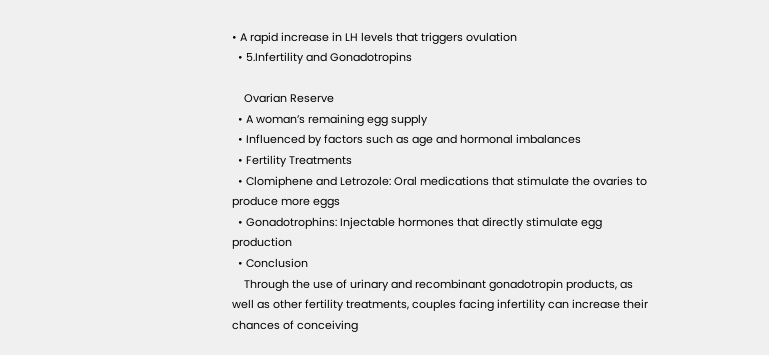• A rapid increase in LH levels that triggers ovulation
  • 5.Infertility and Gonadotropins

    Ovarian Reserve
  • A woman’s remaining egg supply
  • Influenced by factors such as age and hormonal imbalances
  • Fertility Treatments
  • Clomiphene and Letrozole: Oral medications that stimulate the ovaries to produce more eggs
  • Gonadotrophins: Injectable hormones that directly stimulate egg production
  • Conclusion
    Through the use of urinary and recombinant gonadotropin products, as well as other fertility treatments, couples facing infertility can increase their chances of conceiving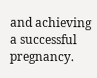and achieving a successful pregnancy.